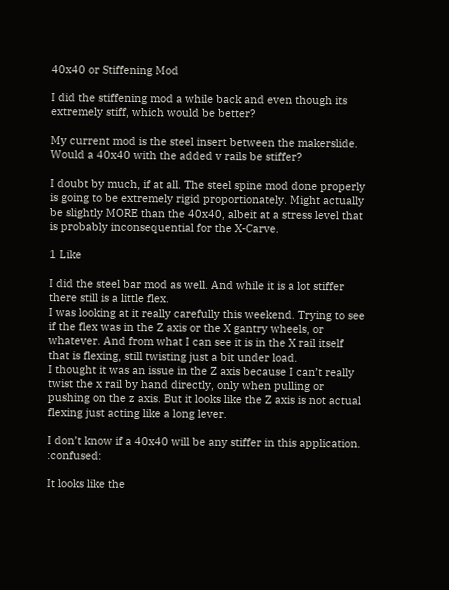40x40 or Stiffening Mod

I did the stiffening mod a while back and even though its extremely stiff, which would be better?

My current mod is the steel insert between the makerslide. Would a 40x40 with the added v rails be stiffer?

I doubt by much, if at all. The steel spine mod done properly is going to be extremely rigid proportionately. Might actually be slightly MORE than the 40x40, albeit at a stress level that is probably inconsequential for the X-Carve.

1 Like

I did the steel bar mod as well. And while it is a lot stiffer there still is a little flex.
I was looking at it really carefully this weekend. Trying to see if the flex was in the Z axis or the X gantry wheels, or whatever. And from what I can see it is in the X rail itself that is flexing, still twisting just a bit under load.
I thought it was an issue in the Z axis because I can’t really twist the x rail by hand directly, only when pulling or pushing on the z axis. But it looks like the Z axis is not actual flexing just acting like a long lever.

I don’t know if a 40x40 will be any stiffer in this application. :confused:

It looks like the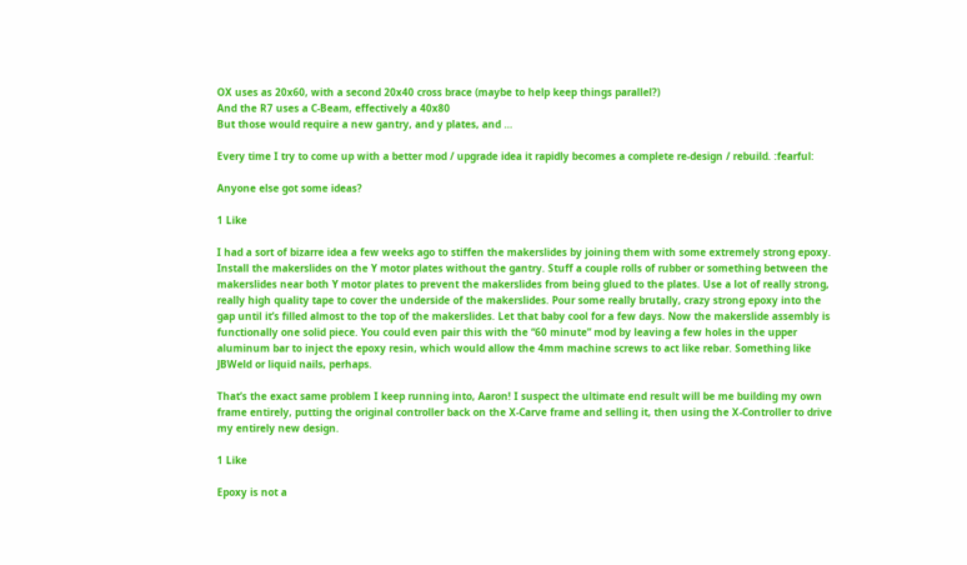OX uses as 20x60, with a second 20x40 cross brace (maybe to help keep things parallel?)
And the R7 uses a C-Beam, effectively a 40x80
But those would require a new gantry, and y plates, and …

Every time I try to come up with a better mod / upgrade idea it rapidly becomes a complete re-design / rebuild. :fearful:

Anyone else got some ideas?

1 Like

I had a sort of bizarre idea a few weeks ago to stiffen the makerslides by joining them with some extremely strong epoxy. Install the makerslides on the Y motor plates without the gantry. Stuff a couple rolls of rubber or something between the makerslides near both Y motor plates to prevent the makerslides from being glued to the plates. Use a lot of really strong, really high quality tape to cover the underside of the makerslides. Pour some really brutally, crazy strong epoxy into the gap until it’s filled almost to the top of the makerslides. Let that baby cool for a few days. Now the makerslide assembly is functionally one solid piece. You could even pair this with the “60 minute” mod by leaving a few holes in the upper aluminum bar to inject the epoxy resin, which would allow the 4mm machine screws to act like rebar. Something like JBWeld or liquid nails, perhaps.

That’s the exact same problem I keep running into, Aaron! I suspect the ultimate end result will be me building my own frame entirely, putting the original controller back on the X-Carve frame and selling it, then using the X-Controller to drive my entirely new design.

1 Like

Epoxy is not a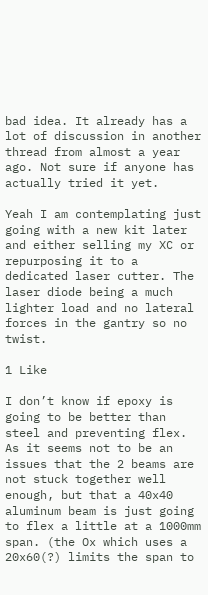bad idea. It already has a lot of discussion in another thread from almost a year ago. Not sure if anyone has actually tried it yet.

Yeah I am contemplating just going with a new kit later and either selling my XC or repurposing it to a dedicated laser cutter. The laser diode being a much lighter load and no lateral forces in the gantry so no twist.

1 Like

I don’t know if epoxy is going to be better than steel and preventing flex. As it seems not to be an issues that the 2 beams are not stuck together well enough, but that a 40x40 aluminum beam is just going to flex a little at a 1000mm span. (the Ox which uses a 20x60(?) limits the span to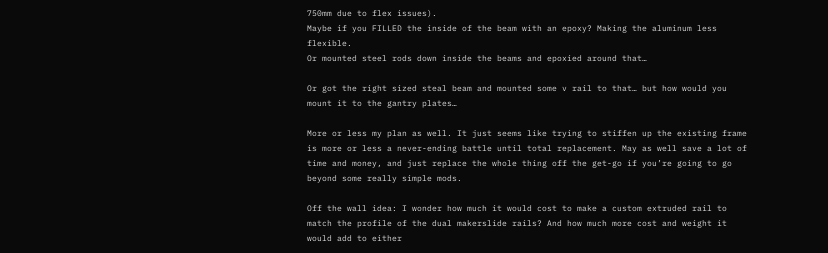750mm due to flex issues).
Maybe if you FILLED the inside of the beam with an epoxy? Making the aluminum less flexible.
Or mounted steel rods down inside the beams and epoxied around that…

Or got the right sized steal beam and mounted some v rail to that… but how would you mount it to the gantry plates…

More or less my plan as well. It just seems like trying to stiffen up the existing frame is more or less a never-ending battle until total replacement. May as well save a lot of time and money, and just replace the whole thing off the get-go if you’re going to go beyond some really simple mods.

Off the wall idea: I wonder how much it would cost to make a custom extruded rail to match the profile of the dual makerslide rails? And how much more cost and weight it would add to either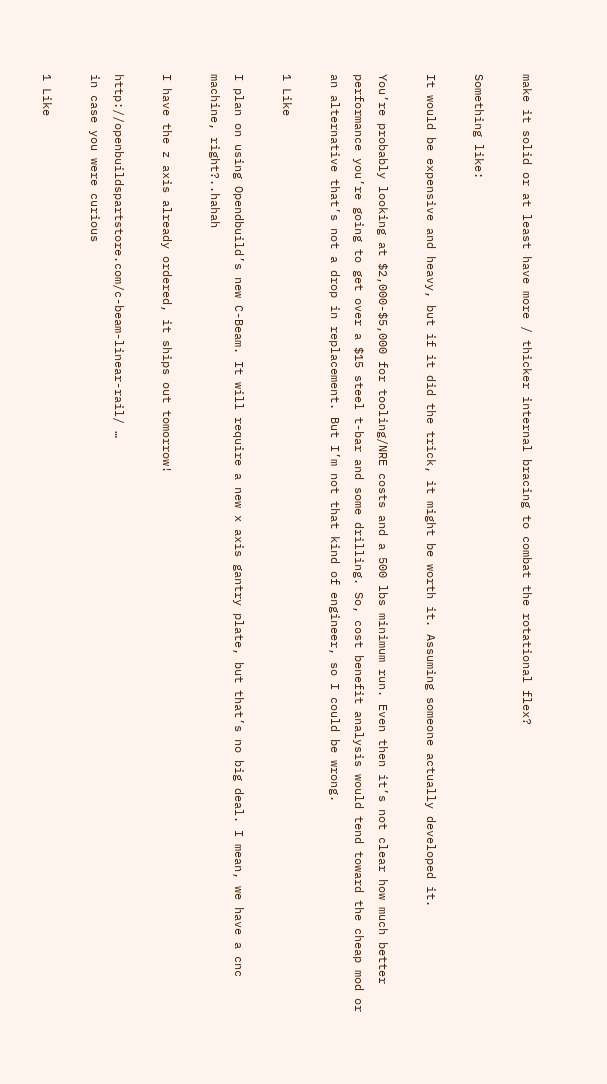make it solid or at least have more / thicker internal bracing to combat the rotational flex?

Something like:

It would be expensive and heavy, but if it did the trick, it might be worth it. Assuming someone actually developed it.

You’re probably looking at $2,000-$5,000 for tooling/NRE costs and a 500 lbs minimum run. Even then it’s not clear how much better performance you’re going to get over a $15 steel t-bar and some drilling. So, cost benefit analysis would tend toward the cheap mod or an alternative that’s not a drop in replacement. But I’m not that kind of engineer, so I could be wrong.

1 Like

I plan on using Opendbuild’s new C-Beam. It will require a new x axis gantry plate, but that’s no big deal. I mean, we have a cnc machine, right?..hahah

I have the z axis already ordered, it ships out tomorrow!

http://openbuildspartstore.com/c-beam-linear-rail/ …
in case you were curious

1 Like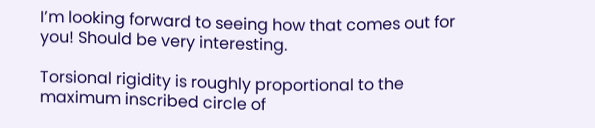I’m looking forward to seeing how that comes out for you! Should be very interesting.

Torsional rigidity is roughly proportional to the maximum inscribed circle of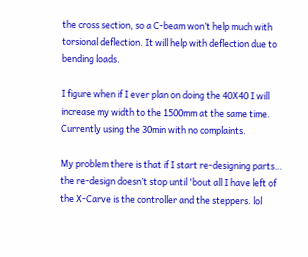the cross section, so a C-beam won’t help much with torsional deflection. It will help with deflection due to bending loads.

I figure when if I ever plan on doing the 40X40 I will increase my width to the 1500mm at the same time. Currently using the 30min with no complaints.

My problem there is that if I start re-designing parts… the re-design doesn’t stop until 'bout all I have left of the X-Carve is the controller and the steppers. lol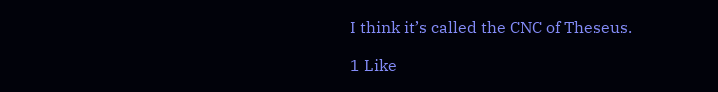I think it’s called the CNC of Theseus.

1 Like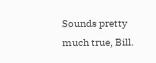Sounds pretty much true, Bill.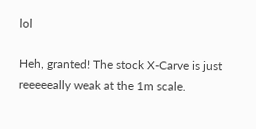lol

Heh, granted! The stock X-Carve is just reeeeeally weak at the 1m scale.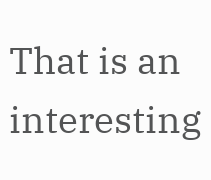That is an interesting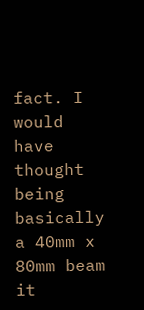fact. I would have thought being basically a 40mm x 80mm beam it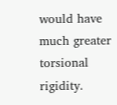would have much greater torsional rigidity.